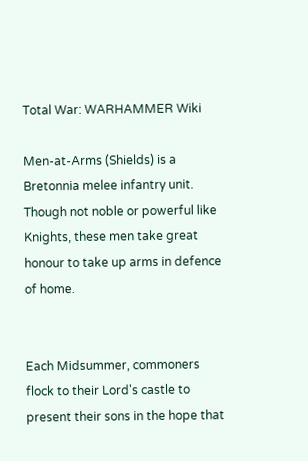Total War: WARHAMMER Wiki

Men-at-Arms (Shields) is a Bretonnia melee infantry unit. Though not noble or powerful like Knights, these men take great honour to take up arms in defence of home.


Each Midsummer, commoners flock to their Lord's castle to present their sons in the hope that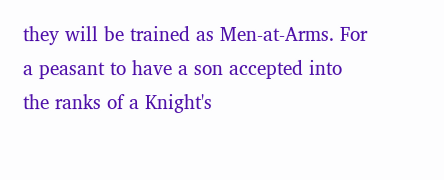they will be trained as Men-at-Arms. For a peasant to have a son accepted into the ranks of a Knight's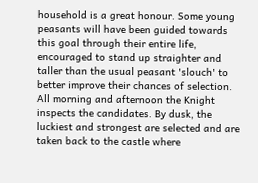household is a great honour. Some young peasants will have been guided towards this goal through their entire life, encouraged to stand up straighter and taller than the usual peasant 'slouch' to better improve their chances of selection. All morning and afternoon the Knight inspects the candidates. By dusk, the luckiest and strongest are selected and are taken back to the castle where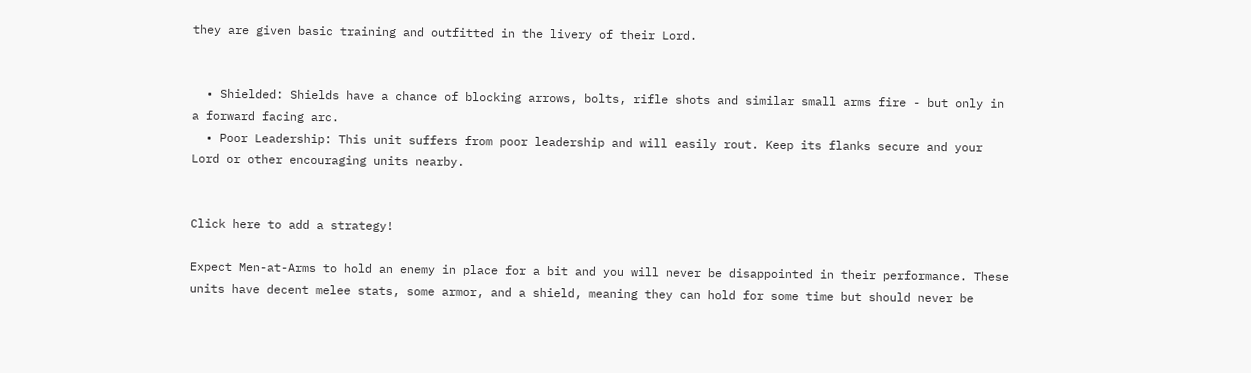they are given basic training and outfitted in the livery of their Lord.


  • Shielded: Shields have a chance of blocking arrows, bolts, rifle shots and similar small arms fire - but only in a forward facing arc.
  • Poor Leadership: This unit suffers from poor leadership and will easily rout. Keep its flanks secure and your Lord or other encouraging units nearby.


Click here to add a strategy!

Expect Men-at-Arms to hold an enemy in place for a bit and you will never be disappointed in their performance. These units have decent melee stats, some armor, and a shield, meaning they can hold for some time but should never be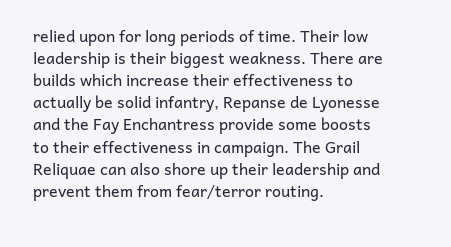relied upon for long periods of time. Their low leadership is their biggest weakness. There are builds which increase their effectiveness to actually be solid infantry, Repanse de Lyonesse and the Fay Enchantress provide some boosts to their effectiveness in campaign. The Grail Reliquae can also shore up their leadership and prevent them from fear/terror routing.